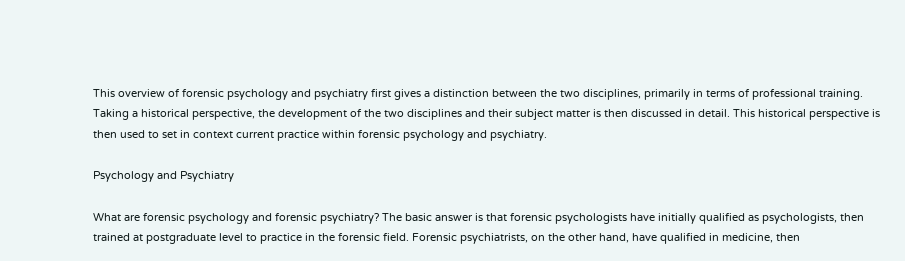This overview of forensic psychology and psychiatry first gives a distinction between the two disciplines, primarily in terms of professional training. Taking a historical perspective, the development of the two disciplines and their subject matter is then discussed in detail. This historical perspective is then used to set in context current practice within forensic psychology and psychiatry.

Psychology and Psychiatry

What are forensic psychology and forensic psychiatry? The basic answer is that forensic psychologists have initially qualified as psychologists, then trained at postgraduate level to practice in the forensic field. Forensic psychiatrists, on the other hand, have qualified in medicine, then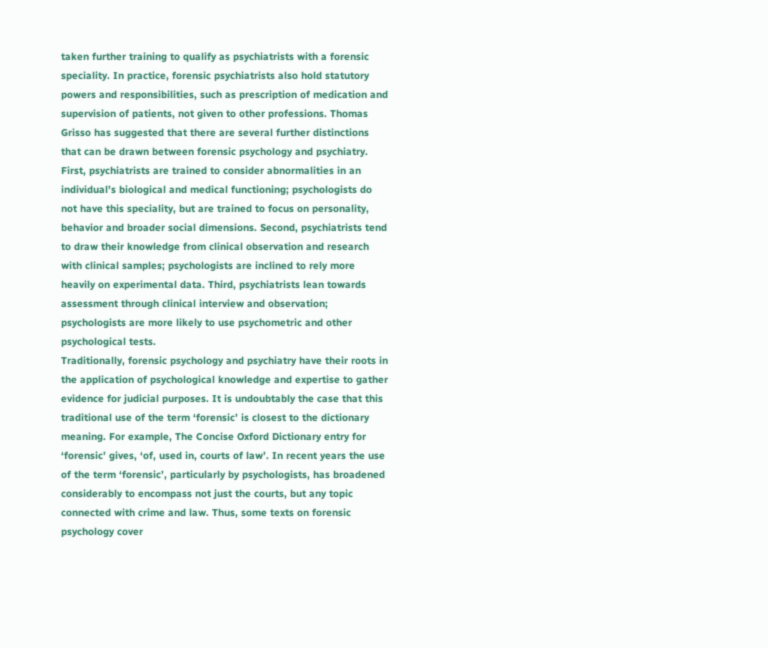taken further training to qualify as psychiatrists with a forensic speciality. In practice, forensic psychiatrists also hold statutory powers and responsibilities, such as prescription of medication and supervision of patients, not given to other professions. Thomas Grisso has suggested that there are several further distinctions that can be drawn between forensic psychology and psychiatry. First, psychiatrists are trained to consider abnormalities in an individual’s biological and medical functioning; psychologists do not have this speciality, but are trained to focus on personality, behavior and broader social dimensions. Second, psychiatrists tend to draw their knowledge from clinical observation and research with clinical samples; psychologists are inclined to rely more heavily on experimental data. Third, psychiatrists lean towards assessment through clinical interview and observation; psychologists are more likely to use psychometric and other psychological tests.
Traditionally, forensic psychology and psychiatry have their roots in the application of psychological knowledge and expertise to gather evidence for judicial purposes. It is undoubtably the case that this traditional use of the term ‘forensic’ is closest to the dictionary meaning. For example, The Concise Oxford Dictionary entry for ‘forensic’ gives, ‘of, used in, courts of law’. In recent years the use of the term ‘forensic’, particularly by psychologists, has broadened considerably to encompass not just the courts, but any topic connected with crime and law. Thus, some texts on forensic psychology cover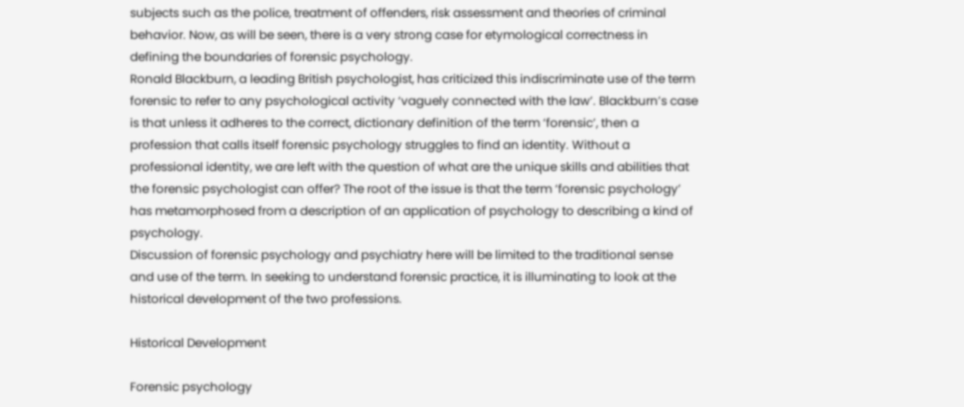subjects such as the police, treatment of offenders, risk assessment and theories of criminal behavior. Now, as will be seen, there is a very strong case for etymological correctness in defining the boundaries of forensic psychology.
Ronald Blackburn, a leading British psychologist, has criticized this indiscriminate use of the term forensic to refer to any psychological activity ‘vaguely connected with the law’. Blackburn’s case is that unless it adheres to the correct, dictionary definition of the term ‘forensic’, then a profession that calls itself forensic psychology struggles to find an identity. Without a professional identity, we are left with the question of what are the unique skills and abilities that the forensic psychologist can offer? The root of the issue is that the term ‘forensic psychology’ has metamorphosed from a description of an application of psychology to describing a kind of psychology.
Discussion of forensic psychology and psychiatry here will be limited to the traditional sense and use of the term. In seeking to understand forensic practice, it is illuminating to look at the historical development of the two professions.

Historical Development

Forensic psychology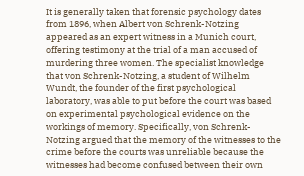It is generally taken that forensic psychology dates from 1896, when Albert von Schrenk-Notzing appeared as an expert witness in a Munich court, offering testimony at the trial of a man accused of murdering three women. The specialist knowledge that von Schrenk-Notzing, a student of Wilhelm Wundt, the founder of the first psychological laboratory, was able to put before the court was based on experimental psychological evidence on the workings of memory. Specifically, von Schrenk-Notzing argued that the memory of the witnesses to the crime before the courts was unreliable because the witnesses had become confused between their own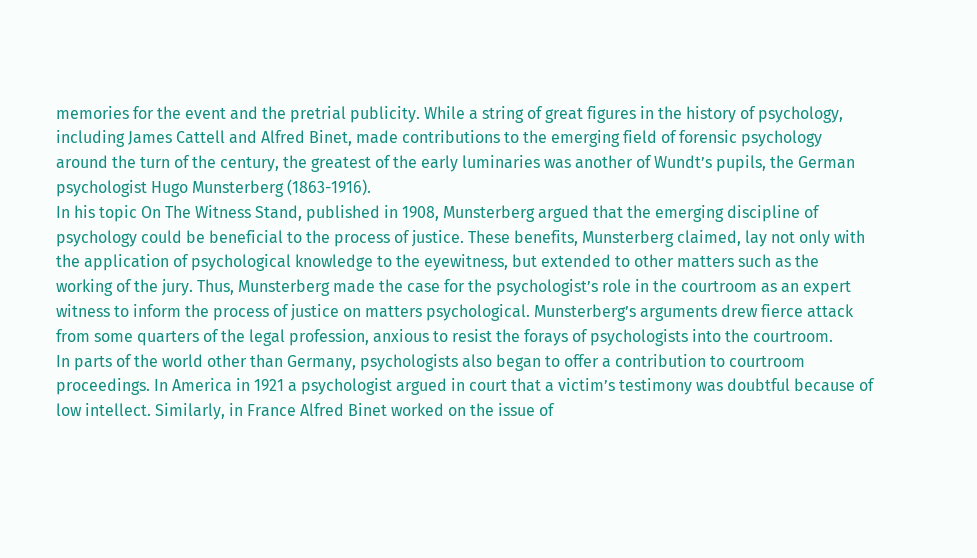memories for the event and the pretrial publicity. While a string of great figures in the history of psychology, including James Cattell and Alfred Binet, made contributions to the emerging field of forensic psychology around the turn of the century, the greatest of the early luminaries was another of Wundt’s pupils, the German psychologist Hugo Munsterberg (1863-1916).
In his topic On The Witness Stand, published in 1908, Munsterberg argued that the emerging discipline of psychology could be beneficial to the process of justice. These benefits, Munsterberg claimed, lay not only with the application of psychological knowledge to the eyewitness, but extended to other matters such as the working of the jury. Thus, Munsterberg made the case for the psychologist’s role in the courtroom as an expert witness to inform the process of justice on matters psychological. Munsterberg’s arguments drew fierce attack from some quarters of the legal profession, anxious to resist the forays of psychologists into the courtroom.
In parts of the world other than Germany, psychologists also began to offer a contribution to courtroom proceedings. In America in 1921 a psychologist argued in court that a victim’s testimony was doubtful because of low intellect. Similarly, in France Alfred Binet worked on the issue of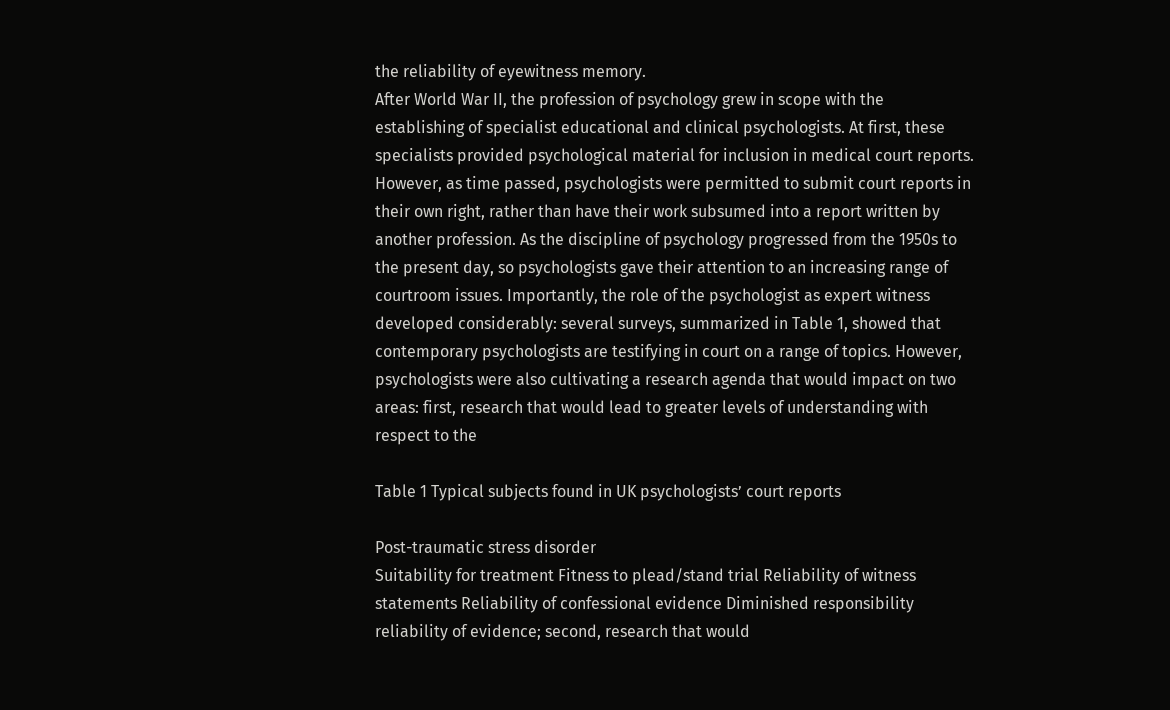the reliability of eyewitness memory.
After World War II, the profession of psychology grew in scope with the establishing of specialist educational and clinical psychologists. At first, these specialists provided psychological material for inclusion in medical court reports. However, as time passed, psychologists were permitted to submit court reports in their own right, rather than have their work subsumed into a report written by another profession. As the discipline of psychology progressed from the 1950s to the present day, so psychologists gave their attention to an increasing range of courtroom issues. Importantly, the role of the psychologist as expert witness developed considerably: several surveys, summarized in Table 1, showed that contemporary psychologists are testifying in court on a range of topics. However, psychologists were also cultivating a research agenda that would impact on two areas: first, research that would lead to greater levels of understanding with respect to the

Table 1 Typical subjects found in UK psychologists’ court reports

Post-traumatic stress disorder
Suitability for treatment Fitness to plead/stand trial Reliability of witness statements Reliability of confessional evidence Diminished responsibility reliability of evidence; second, research that would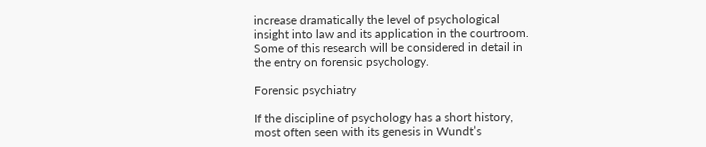increase dramatically the level of psychological insight into law and its application in the courtroom. Some of this research will be considered in detail in the entry on forensic psychology.

Forensic psychiatry

If the discipline of psychology has a short history, most often seen with its genesis in Wundt’s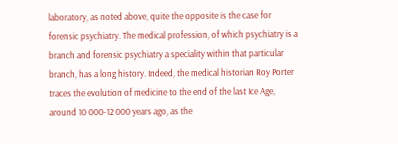laboratory, as noted above, quite the opposite is the case for forensic psychiatry. The medical profession, of which psychiatry is a branch and forensic psychiatry a speciality within that particular branch, has a long history. Indeed, the medical historian Roy Porter traces the evolution of medicine to the end of the last Ice Age, around 10 000-12 000 years ago, as the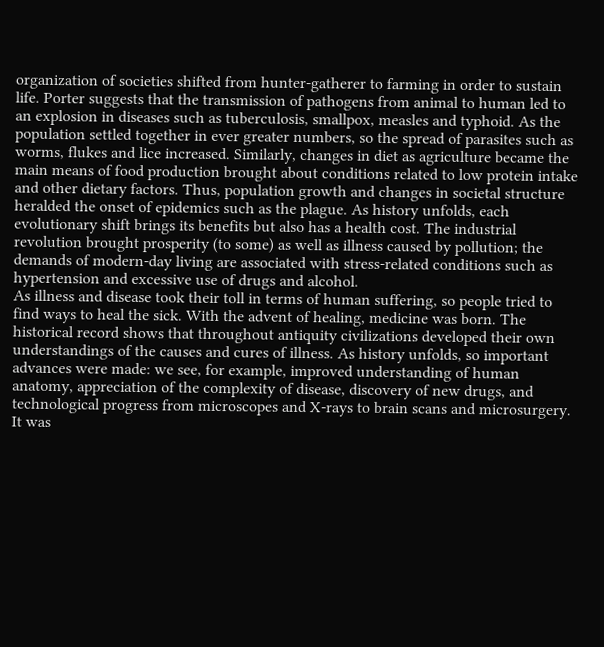organization of societies shifted from hunter-gatherer to farming in order to sustain life. Porter suggests that the transmission of pathogens from animal to human led to an explosion in diseases such as tuberculosis, smallpox, measles and typhoid. As the population settled together in ever greater numbers, so the spread of parasites such as worms, flukes and lice increased. Similarly, changes in diet as agriculture became the main means of food production brought about conditions related to low protein intake and other dietary factors. Thus, population growth and changes in societal structure heralded the onset of epidemics such as the plague. As history unfolds, each evolutionary shift brings its benefits but also has a health cost. The industrial revolution brought prosperity (to some) as well as illness caused by pollution; the demands of modern-day living are associated with stress-related conditions such as hypertension and excessive use of drugs and alcohol.
As illness and disease took their toll in terms of human suffering, so people tried to find ways to heal the sick. With the advent of healing, medicine was born. The historical record shows that throughout antiquity civilizations developed their own understandings of the causes and cures of illness. As history unfolds, so important advances were made: we see, for example, improved understanding of human anatomy, appreciation of the complexity of disease, discovery of new drugs, and technological progress from microscopes and X-rays to brain scans and microsurgery.
It was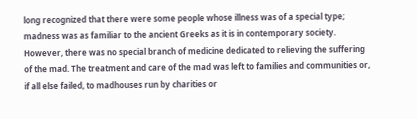long recognized that there were some people whose illness was of a special type; madness was as familiar to the ancient Greeks as it is in contemporary society. However, there was no special branch of medicine dedicated to relieving the suffering of the mad. The treatment and care of the mad was left to families and communities or, if all else failed, to madhouses run by charities or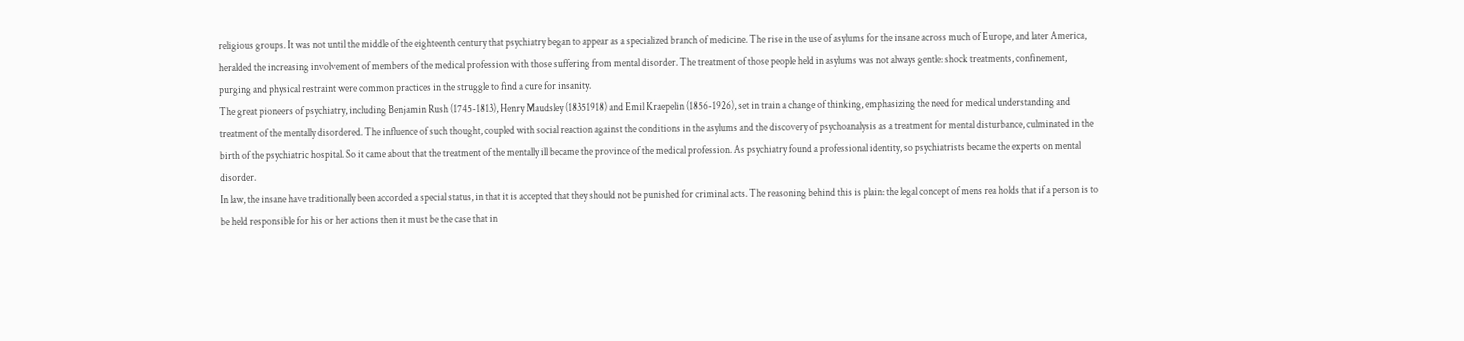religious groups. It was not until the middle of the eighteenth century that psychiatry began to appear as a specialized branch of medicine. The rise in the use of asylums for the insane across much of Europe, and later America, heralded the increasing involvement of members of the medical profession with those suffering from mental disorder. The treatment of those people held in asylums was not always gentle: shock treatments, confinement, purging and physical restraint were common practices in the struggle to find a cure for insanity.
The great pioneers of psychiatry, including Benjamin Rush (1745-1813), Henry Maudsley (18351918) and Emil Kraepelin (1856-1926), set in train a change of thinking, emphasizing the need for medical understanding and treatment of the mentally disordered. The influence of such thought, coupled with social reaction against the conditions in the asylums and the discovery of psychoanalysis as a treatment for mental disturbance, culminated in the birth of the psychiatric hospital. So it came about that the treatment of the mentally ill became the province of the medical profession. As psychiatry found a professional identity, so psychiatrists became the experts on mental disorder.
In law, the insane have traditionally been accorded a special status, in that it is accepted that they should not be punished for criminal acts. The reasoning behind this is plain: the legal concept of mens rea holds that if a person is to be held responsible for his or her actions then it must be the case that in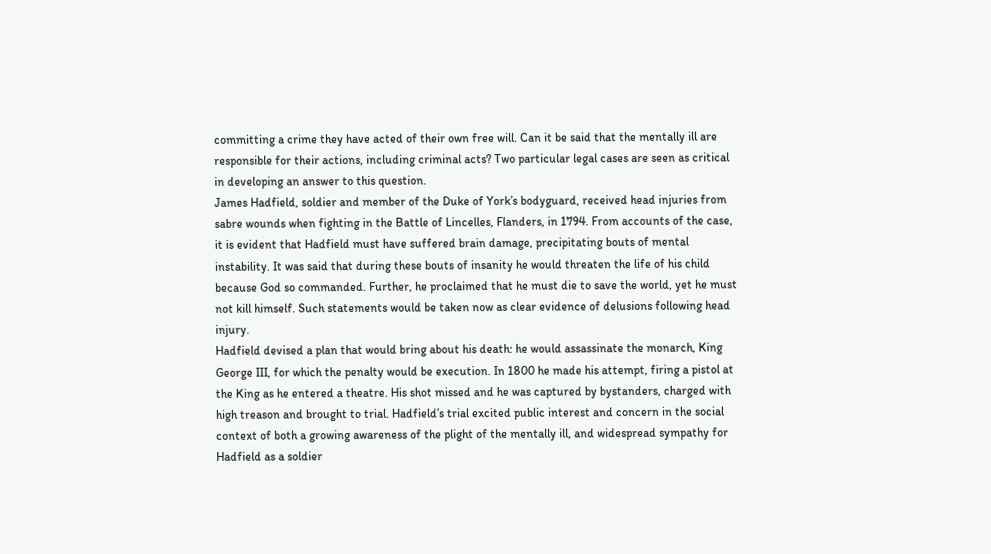committing a crime they have acted of their own free will. Can it be said that the mentally ill are responsible for their actions, including criminal acts? Two particular legal cases are seen as critical in developing an answer to this question.
James Hadfield, soldier and member of the Duke of York’s bodyguard, received head injuries from sabre wounds when fighting in the Battle of Lincelles, Flanders, in 1794. From accounts of the case, it is evident that Hadfield must have suffered brain damage, precipitating bouts of mental instability. It was said that during these bouts of insanity he would threaten the life of his child because God so commanded. Further, he proclaimed that he must die to save the world, yet he must not kill himself. Such statements would be taken now as clear evidence of delusions following head injury.
Hadfield devised a plan that would bring about his death: he would assassinate the monarch, King George III, for which the penalty would be execution. In 1800 he made his attempt, firing a pistol at the King as he entered a theatre. His shot missed and he was captured by bystanders, charged with high treason and brought to trial. Hadfield’s trial excited public interest and concern in the social context of both a growing awareness of the plight of the mentally ill, and widespread sympathy for Hadfield as a soldier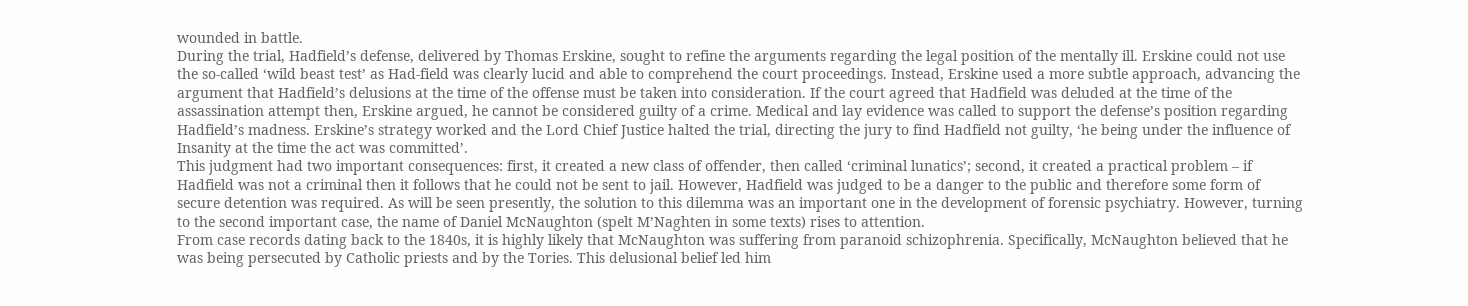wounded in battle.
During the trial, Hadfield’s defense, delivered by Thomas Erskine, sought to refine the arguments regarding the legal position of the mentally ill. Erskine could not use the so-called ‘wild beast test’ as Had-field was clearly lucid and able to comprehend the court proceedings. Instead, Erskine used a more subtle approach, advancing the argument that Hadfield’s delusions at the time of the offense must be taken into consideration. If the court agreed that Hadfield was deluded at the time of the assassination attempt then, Erskine argued, he cannot be considered guilty of a crime. Medical and lay evidence was called to support the defense’s position regarding Hadfield’s madness. Erskine’s strategy worked and the Lord Chief Justice halted the trial, directing the jury to find Hadfield not guilty, ‘he being under the influence of Insanity at the time the act was committed’.
This judgment had two important consequences: first, it created a new class of offender, then called ‘criminal lunatics’; second, it created a practical problem – if Hadfield was not a criminal then it follows that he could not be sent to jail. However, Hadfield was judged to be a danger to the public and therefore some form of secure detention was required. As will be seen presently, the solution to this dilemma was an important one in the development of forensic psychiatry. However, turning to the second important case, the name of Daniel McNaughton (spelt M’Naghten in some texts) rises to attention.
From case records dating back to the 1840s, it is highly likely that McNaughton was suffering from paranoid schizophrenia. Specifically, McNaughton believed that he was being persecuted by Catholic priests and by the Tories. This delusional belief led him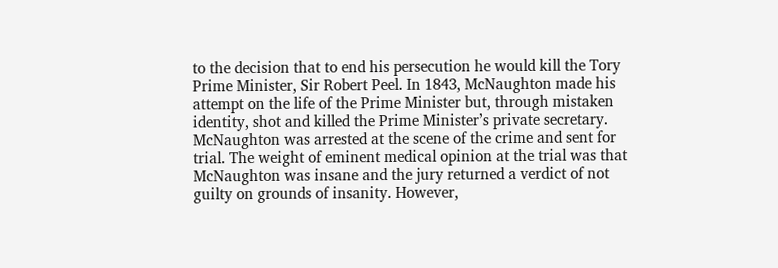to the decision that to end his persecution he would kill the Tory Prime Minister, Sir Robert Peel. In 1843, McNaughton made his attempt on the life of the Prime Minister but, through mistaken identity, shot and killed the Prime Minister’s private secretary. McNaughton was arrested at the scene of the crime and sent for trial. The weight of eminent medical opinion at the trial was that McNaughton was insane and the jury returned a verdict of not guilty on grounds of insanity. However,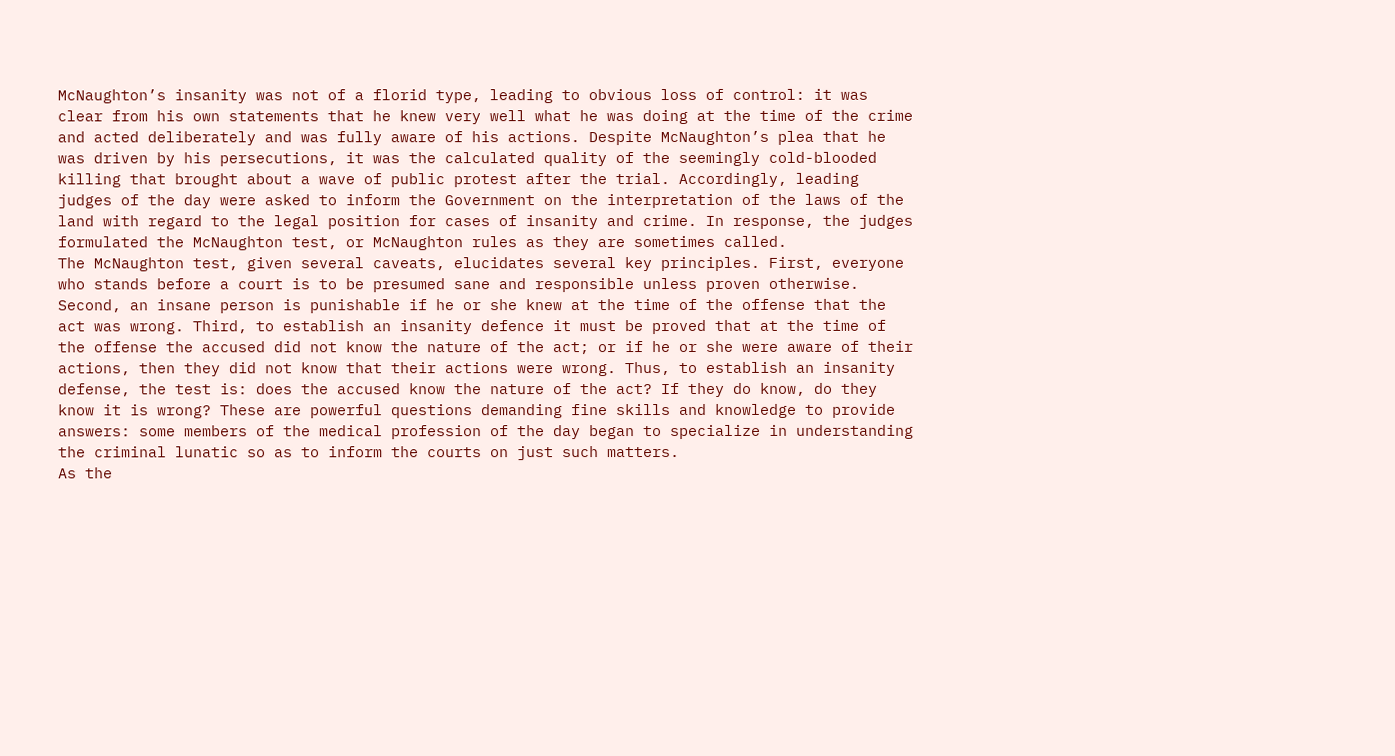McNaughton’s insanity was not of a florid type, leading to obvious loss of control: it was clear from his own statements that he knew very well what he was doing at the time of the crime and acted deliberately and was fully aware of his actions. Despite McNaughton’s plea that he was driven by his persecutions, it was the calculated quality of the seemingly cold-blooded killing that brought about a wave of public protest after the trial. Accordingly, leading judges of the day were asked to inform the Government on the interpretation of the laws of the land with regard to the legal position for cases of insanity and crime. In response, the judges formulated the McNaughton test, or McNaughton rules as they are sometimes called.
The McNaughton test, given several caveats, elucidates several key principles. First, everyone who stands before a court is to be presumed sane and responsible unless proven otherwise. Second, an insane person is punishable if he or she knew at the time of the offense that the act was wrong. Third, to establish an insanity defence it must be proved that at the time of the offense the accused did not know the nature of the act; or if he or she were aware of their actions, then they did not know that their actions were wrong. Thus, to establish an insanity defense, the test is: does the accused know the nature of the act? If they do know, do they know it is wrong? These are powerful questions demanding fine skills and knowledge to provide answers: some members of the medical profession of the day began to specialize in understanding the criminal lunatic so as to inform the courts on just such matters.
As the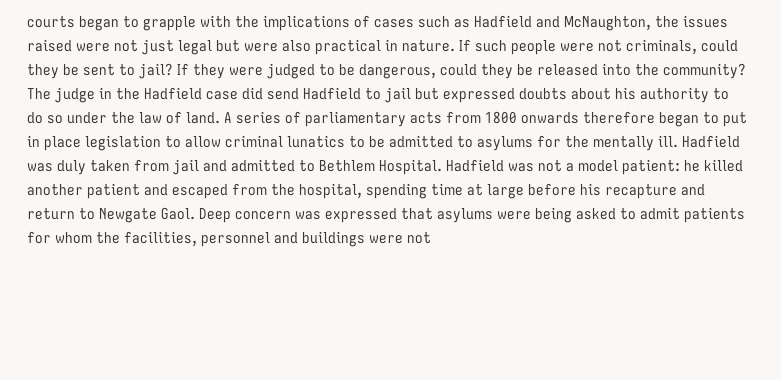courts began to grapple with the implications of cases such as Hadfield and McNaughton, the issues raised were not just legal but were also practical in nature. If such people were not criminals, could they be sent to jail? If they were judged to be dangerous, could they be released into the community? The judge in the Hadfield case did send Hadfield to jail but expressed doubts about his authority to do so under the law of land. A series of parliamentary acts from 1800 onwards therefore began to put in place legislation to allow criminal lunatics to be admitted to asylums for the mentally ill. Hadfield was duly taken from jail and admitted to Bethlem Hospital. Hadfield was not a model patient: he killed another patient and escaped from the hospital, spending time at large before his recapture and return to Newgate Gaol. Deep concern was expressed that asylums were being asked to admit patients for whom the facilities, personnel and buildings were not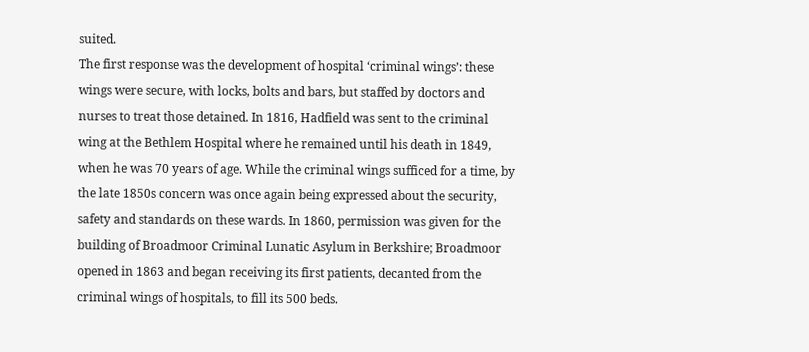suited.
The first response was the development of hospital ‘criminal wings’: these wings were secure, with locks, bolts and bars, but staffed by doctors and nurses to treat those detained. In 1816, Hadfield was sent to the criminal wing at the Bethlem Hospital where he remained until his death in 1849, when he was 70 years of age. While the criminal wings sufficed for a time, by the late 1850s concern was once again being expressed about the security, safety and standards on these wards. In 1860, permission was given for the building of Broadmoor Criminal Lunatic Asylum in Berkshire; Broadmoor opened in 1863 and began receiving its first patients, decanted from the criminal wings of hospitals, to fill its 500 beds.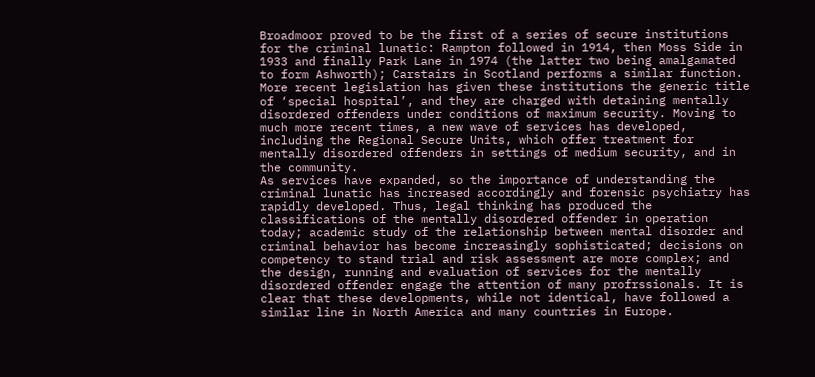Broadmoor proved to be the first of a series of secure institutions for the criminal lunatic: Rampton followed in 1914, then Moss Side in 1933 and finally Park Lane in 1974 (the latter two being amalgamated to form Ashworth); Carstairs in Scotland performs a similar function. More recent legislation has given these institutions the generic title of ‘special hospital’, and they are charged with detaining mentally disordered offenders under conditions of maximum security. Moving to much more recent times, a new wave of services has developed, including the Regional Secure Units, which offer treatment for mentally disordered offenders in settings of medium security, and in the community.
As services have expanded, so the importance of understanding the criminal lunatic has increased accordingly and forensic psychiatry has rapidly developed. Thus, legal thinking has produced the classifications of the mentally disordered offender in operation today; academic study of the relationship between mental disorder and criminal behavior has become increasingly sophisticated; decisions on competency to stand trial and risk assessment are more complex; and the design, running and evaluation of services for the mentally disordered offender engage the attention of many profrssionals. It is clear that these developments, while not identical, have followed a similar line in North America and many countries in Europe.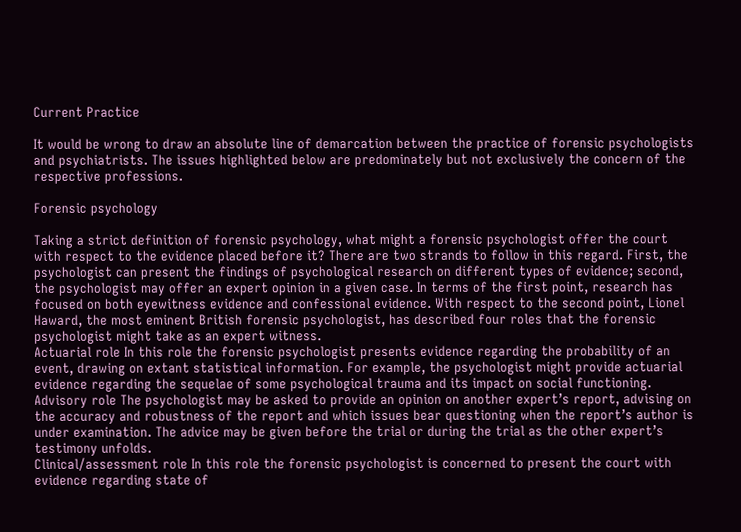Current Practice

It would be wrong to draw an absolute line of demarcation between the practice of forensic psychologists and psychiatrists. The issues highlighted below are predominately but not exclusively the concern of the respective professions.

Forensic psychology

Taking a strict definition of forensic psychology, what might a forensic psychologist offer the court with respect to the evidence placed before it? There are two strands to follow in this regard. First, the psychologist can present the findings of psychological research on different types of evidence; second, the psychologist may offer an expert opinion in a given case. In terms of the first point, research has focused on both eyewitness evidence and confessional evidence. With respect to the second point, Lionel Haward, the most eminent British forensic psychologist, has described four roles that the forensic psychologist might take as an expert witness.
Actuarial role In this role the forensic psychologist presents evidence regarding the probability of an event, drawing on extant statistical information. For example, the psychologist might provide actuarial evidence regarding the sequelae of some psychological trauma and its impact on social functioning.
Advisory role The psychologist may be asked to provide an opinion on another expert’s report, advising on the accuracy and robustness of the report and which issues bear questioning when the report’s author is under examination. The advice may be given before the trial or during the trial as the other expert’s testimony unfolds.
Clinical/assessment role In this role the forensic psychologist is concerned to present the court with evidence regarding state of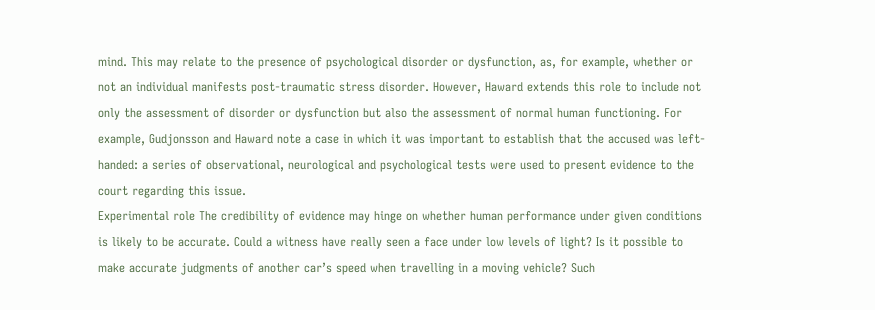mind. This may relate to the presence of psychological disorder or dysfunction, as, for example, whether or not an individual manifests post-traumatic stress disorder. However, Haward extends this role to include not only the assessment of disorder or dysfunction but also the assessment of normal human functioning. For example, Gudjonsson and Haward note a case in which it was important to establish that the accused was left-handed: a series of observational, neurological and psychological tests were used to present evidence to the court regarding this issue.
Experimental role The credibility of evidence may hinge on whether human performance under given conditions is likely to be accurate. Could a witness have really seen a face under low levels of light? Is it possible to make accurate judgments of another car’s speed when travelling in a moving vehicle? Such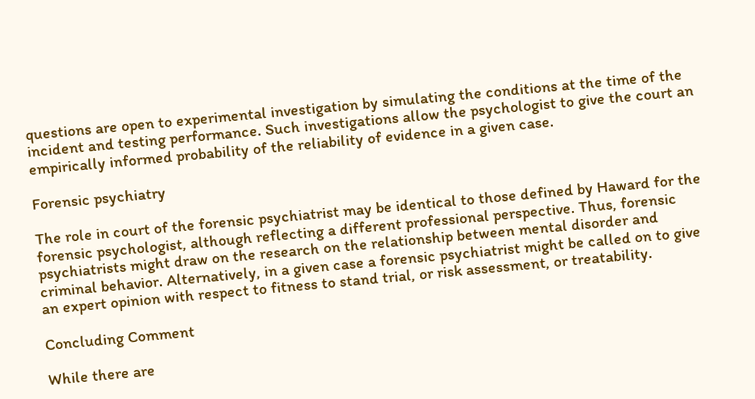questions are open to experimental investigation by simulating the conditions at the time of the incident and testing performance. Such investigations allow the psychologist to give the court an empirically informed probability of the reliability of evidence in a given case.

Forensic psychiatry

The role in court of the forensic psychiatrist may be identical to those defined by Haward for the forensic psychologist, although reflecting a different professional perspective. Thus, forensic psychiatrists might draw on the research on the relationship between mental disorder and criminal behavior. Alternatively, in a given case a forensic psychiatrist might be called on to give an expert opinion with respect to fitness to stand trial, or risk assessment, or treatability.

Concluding Comment

While there are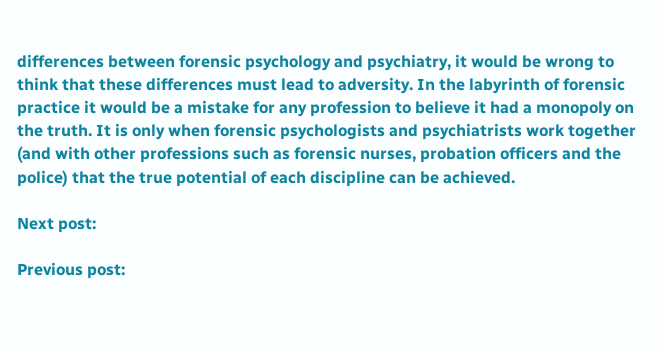differences between forensic psychology and psychiatry, it would be wrong to think that these differences must lead to adversity. In the labyrinth of forensic practice it would be a mistake for any profession to believe it had a monopoly on the truth. It is only when forensic psychologists and psychiatrists work together (and with other professions such as forensic nurses, probation officers and the police) that the true potential of each discipline can be achieved.

Next post:

Previous post: